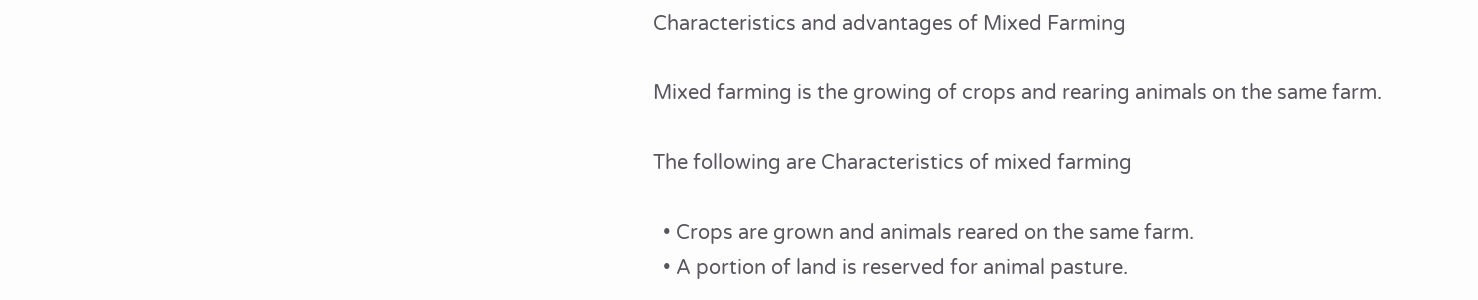Characteristics and advantages of Mixed Farming

Mixed farming is the growing of crops and rearing animals on the same farm.

The following are Characteristics of mixed farming

  • Crops are grown and animals reared on the same farm.
  • A portion of land is reserved for animal pasture.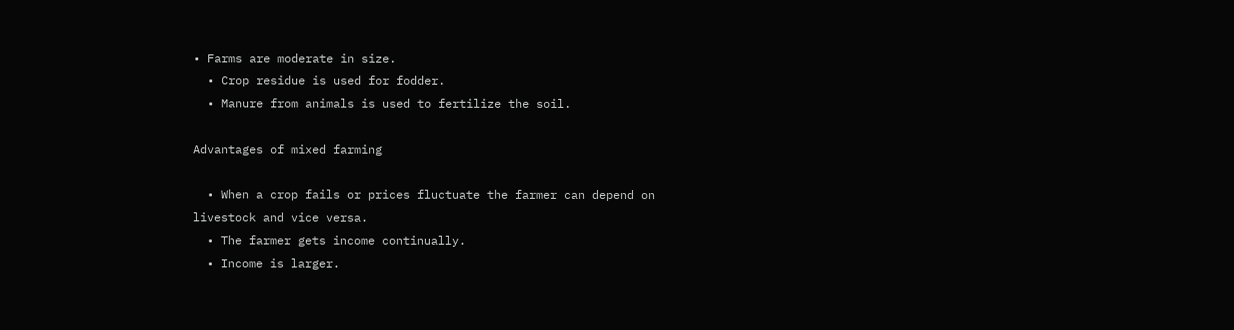• Farms are moderate in size.
  • Crop residue is used for fodder.
  • Manure from animals is used to fertilize the soil.

Advantages of mixed farming

  • When a crop fails or prices fluctuate the farmer can depend on livestock and vice versa.
  • The farmer gets income continually.
  • Income is larger.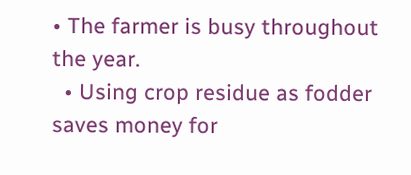• The farmer is busy throughout the year.
  • Using crop residue as fodder saves money for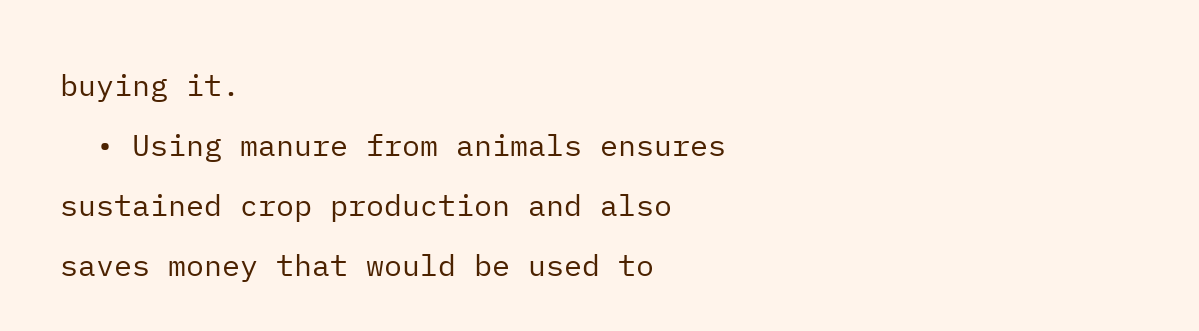buying it.
  • Using manure from animals ensures sustained crop production and also saves money that would be used to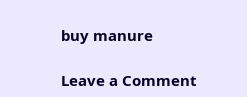buy manure

Leave a Comment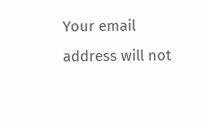Your email address will not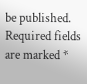be published. Required fields are marked *